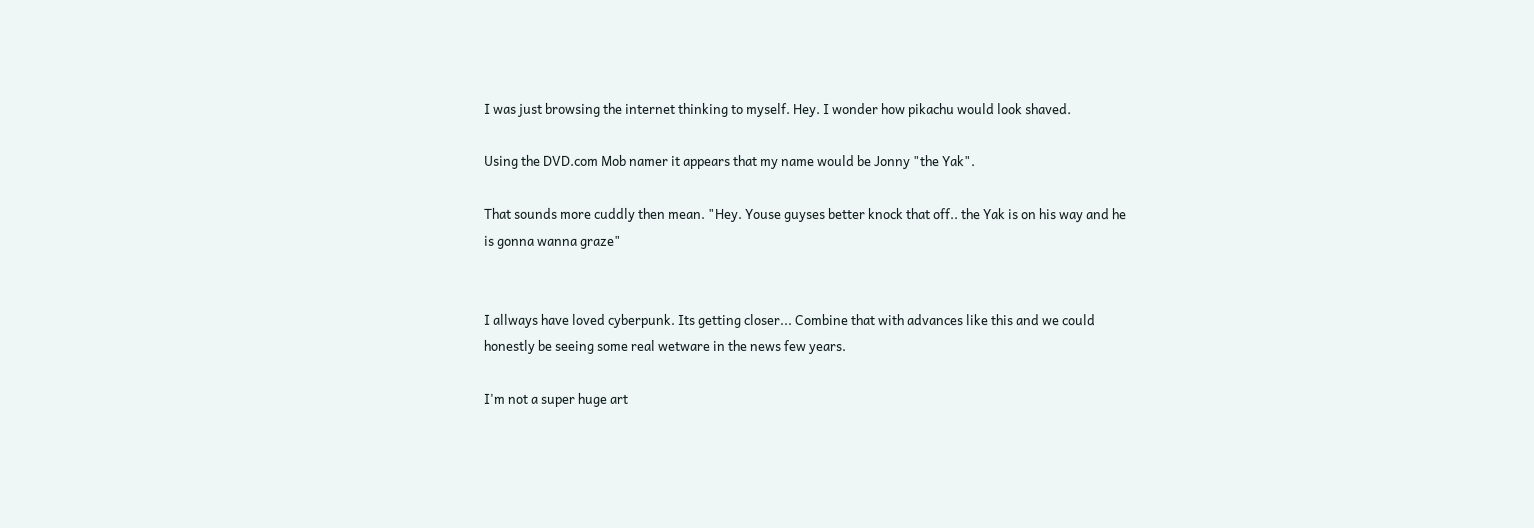I was just browsing the internet thinking to myself. Hey. I wonder how pikachu would look shaved.

Using the DVD.com Mob namer it appears that my name would be Jonny "the Yak".

That sounds more cuddly then mean. "Hey. Youse guyses better knock that off.. the Yak is on his way and he is gonna wanna graze"


I allways have loved cyberpunk. Its getting closer... Combine that with advances like this and we could honestly be seeing some real wetware in the news few years.

I'm not a super huge art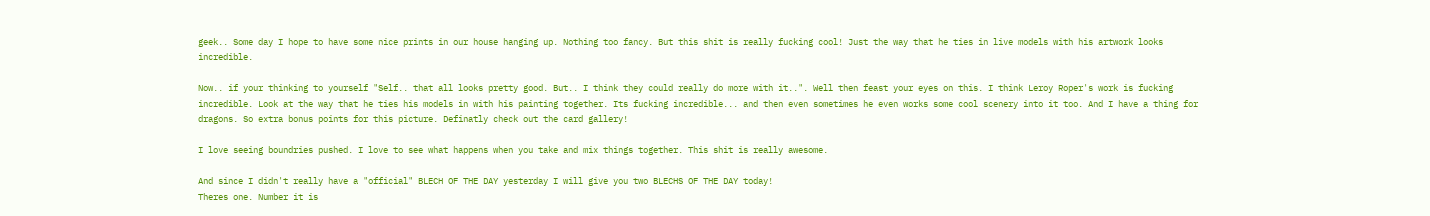geek.. Some day I hope to have some nice prints in our house hanging up. Nothing too fancy. But this shit is really fucking cool! Just the way that he ties in live models with his artwork looks incredible.

Now.. if your thinking to yourself "Self.. that all looks pretty good. But.. I think they could really do more with it..". Well then feast your eyes on this. I think Leroy Roper's work is fucking incredible. Look at the way that he ties his models in with his painting together. Its fucking incredible... and then even sometimes he even works some cool scenery into it too. And I have a thing for dragons. So extra bonus points for this picture. Definatly check out the card gallery!

I love seeing boundries pushed. I love to see what happens when you take and mix things together. This shit is really awesome.

And since I didn't really have a "official" BLECH OF THE DAY yesterday I will give you two BLECHS OF THE DAY today!
Theres one. Number it is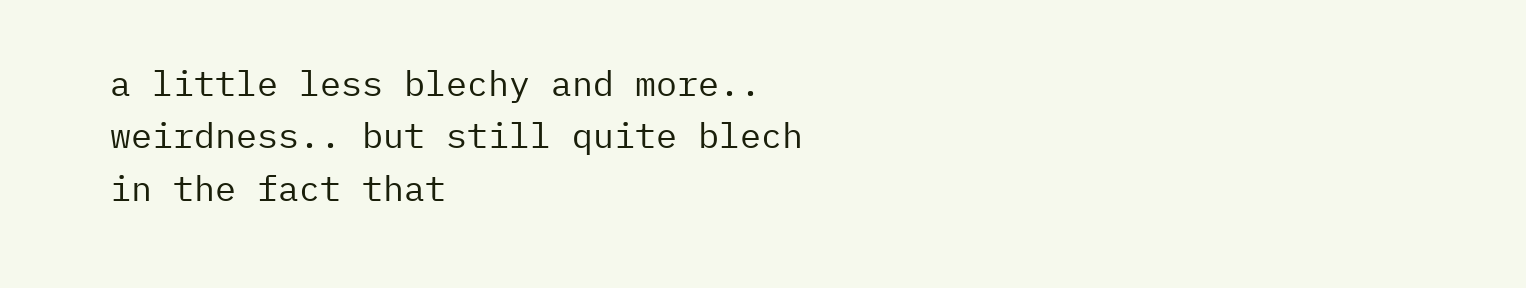a little less blechy and more.. weirdness.. but still quite blech in the fact that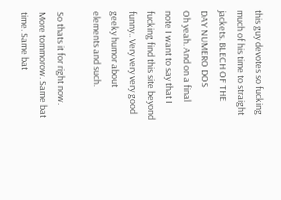this guy devotes so fucking much of his time to straight jackets. BLECH OF THE DAY NUMERO DOS
Oh yeah. And on a final note I want to say that I fucking find this site beyond funny.. Very very very good geeky humor about elements and such.

So thats it for right now. More tommorow. Same bat time. Same bat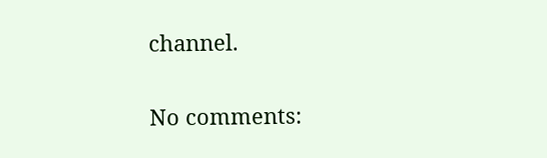channel.

No comments: